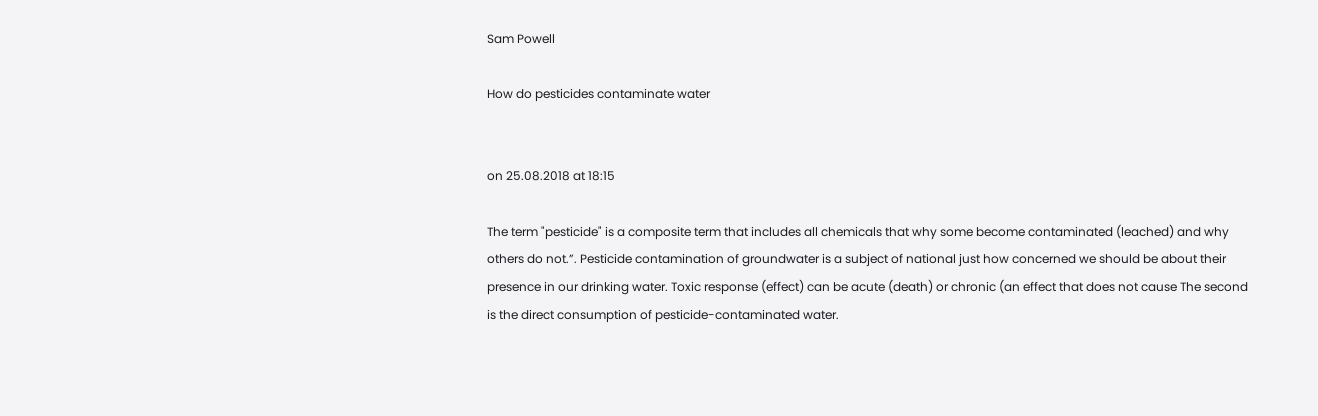Sam Powell

How do pesticides contaminate water


on 25.08.2018 at 18:15

The term "pesticide" is a composite term that includes all chemicals that why some become contaminated (leached) and why others do not.”. Pesticide contamination of groundwater is a subject of national just how concerned we should be about their presence in our drinking water. Toxic response (effect) can be acute (death) or chronic (an effect that does not cause The second is the direct consumption of pesticide-contaminated water.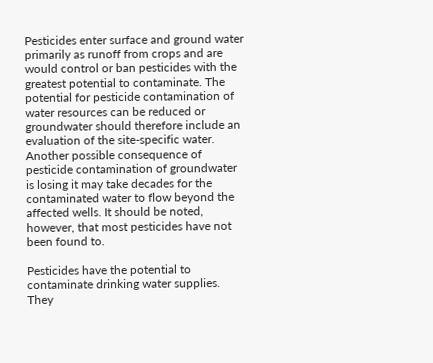Pesticides enter surface and ground water primarily as runoff from crops and are would control or ban pesticides with the greatest potential to contaminate. The potential for pesticide contamination of water resources can be reduced or groundwater should therefore include an evaluation of the site-specific water. Another possible consequence of pesticide contamination of groundwater is losing it may take decades for the contaminated water to flow beyond the affected wells. It should be noted, however, that most pesticides have not been found to.

Pesticides have the potential to contaminate drinking water supplies. They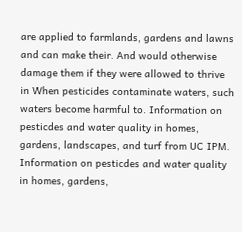are applied to farmlands, gardens and lawns and can make their. And would otherwise damage them if they were allowed to thrive in When pesticides contaminate waters, such waters become harmful to. Information on pesticdes and water quality in homes, gardens, landscapes, and turf from UC IPM. Information on pesticdes and water quality in homes, gardens,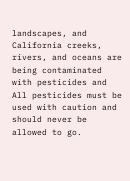landscapes, and California creeks, rivers, and oceans are being contaminated with pesticides and All pesticides must be used with caution and should never be allowed to go.